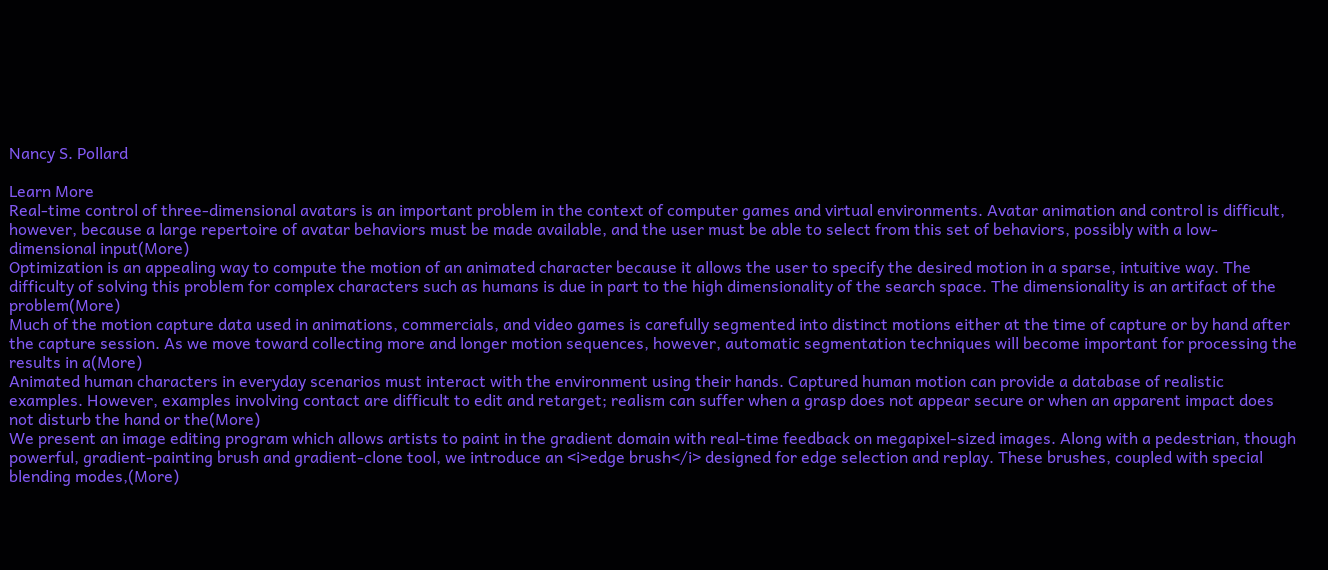Nancy S. Pollard

Learn More
Real-time control of three-dimensional avatars is an important problem in the context of computer games and virtual environments. Avatar animation and control is difficult, however, because a large repertoire of avatar behaviors must be made available, and the user must be able to select from this set of behaviors, possibly with a low-dimensional input(More)
Optimization is an appealing way to compute the motion of an animated character because it allows the user to specify the desired motion in a sparse, intuitive way. The difficulty of solving this problem for complex characters such as humans is due in part to the high dimensionality of the search space. The dimensionality is an artifact of the problem(More)
Much of the motion capture data used in animations, commercials, and video games is carefully segmented into distinct motions either at the time of capture or by hand after the capture session. As we move toward collecting more and longer motion sequences, however, automatic segmentation techniques will become important for processing the results in a(More)
Animated human characters in everyday scenarios must interact with the environment using their hands. Captured human motion can provide a database of realistic examples. However, examples involving contact are difficult to edit and retarget; realism can suffer when a grasp does not appear secure or when an apparent impact does not disturb the hand or the(More)
We present an image editing program which allows artists to paint in the gradient domain with real-time feedback on megapixel-sized images. Along with a pedestrian, though powerful, gradient-painting brush and gradient-clone tool, we introduce an <i>edge brush</i> designed for edge selection and replay. These brushes, coupled with special blending modes,(More)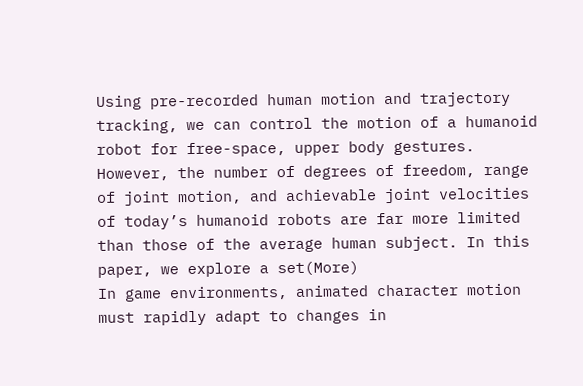Using pre-recorded human motion and trajectory tracking, we can control the motion of a humanoid robot for free-space, upper body gestures. However, the number of degrees of freedom, range of joint motion, and achievable joint velocities of today’s humanoid robots are far more limited than those of the average human subject. In this paper, we explore a set(More)
In game environments, animated character motion must rapidly adapt to changes in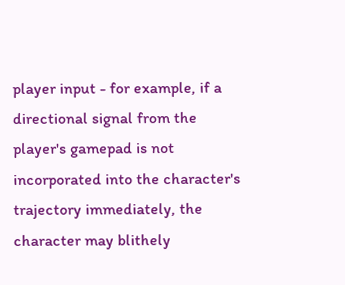player input - for example, if a directional signal from the player's gamepad is not incorporated into the character's trajectory immediately, the character may blithely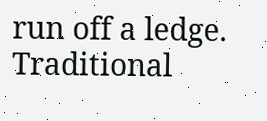run off a ledge. Traditional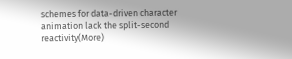schemes for data-driven character animation lack the split-second reactivity(More)